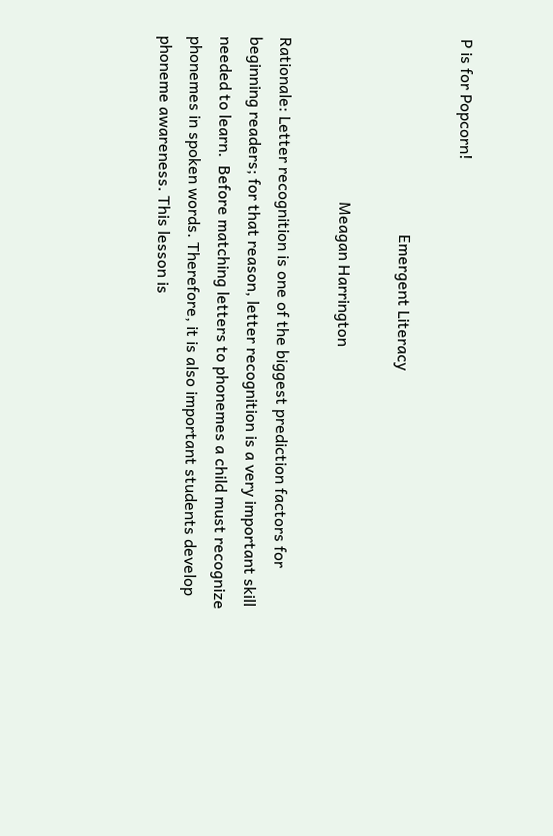P is for Popcorn!

                                                 Emergent Literacy

                                         Meagan Harrington

Rationale: Letter recognition is one of the biggest prediction factors for beginning readers; for that reason, letter recognition is a very important skill needed to learn.  Before matching letters to phonemes a child must recognize phonemes in spoken words. Therefore, it is also important students develop phoneme awareness. This lesson is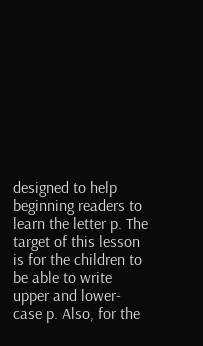designed to help beginning readers to learn the letter p. The target of this lesson is for the children to be able to write upper and lower- case p. Also, for the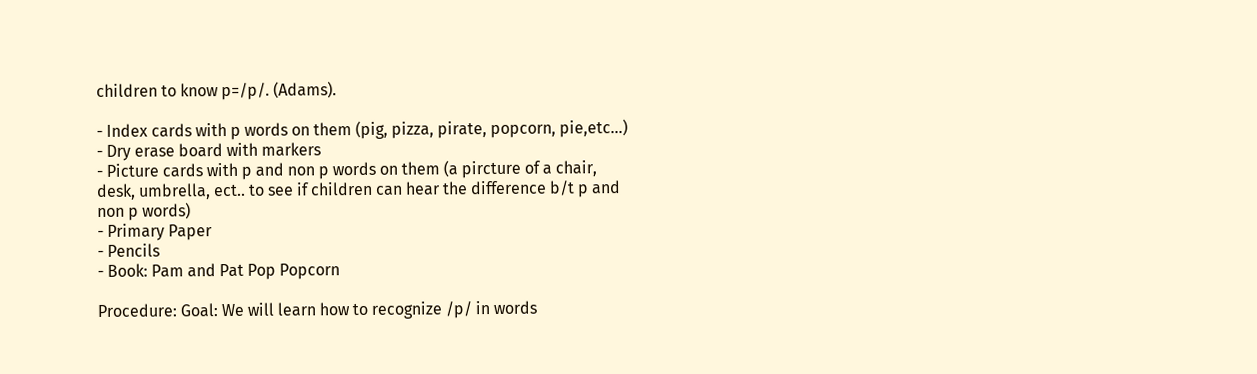children to know p=/p/. (Adams).

- Index cards with p words on them (pig, pizza, pirate, popcorn, pie,etc...)
- Dry erase board with markers
- Picture cards with p and non p words on them (a pircture of a chair, desk, umbrella, ect.. to see if children can hear the difference b/t p and non p words)
- Primary Paper
- Pencils
- Book: Pam and Pat Pop Popcorn

Procedure: Goal: We will learn how to recognize /p/ in words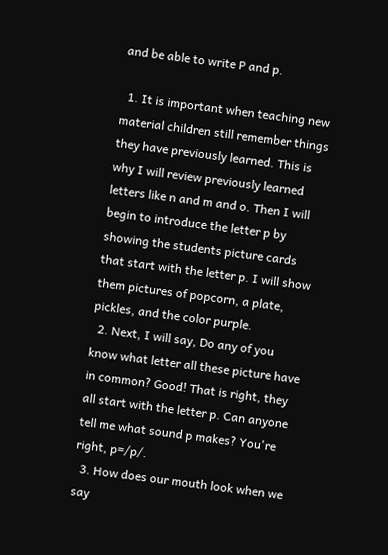and be able to write P and p.

  1. It is important when teaching new material children still remember things they have previously learned. This is why I will review previously learned letters like n and m and o. Then I will begin to introduce the letter p by showing the students picture cards that start with the letter p. I will show them pictures of popcorn, a plate, pickles, and the color purple.
  2. Next, I will say, Do any of you know what letter all these picture have in common? Good! That is right, they all start with the letter p. Can anyone tell me what sound p makes? You're right, p=/p/.
  3. How does our mouth look when we say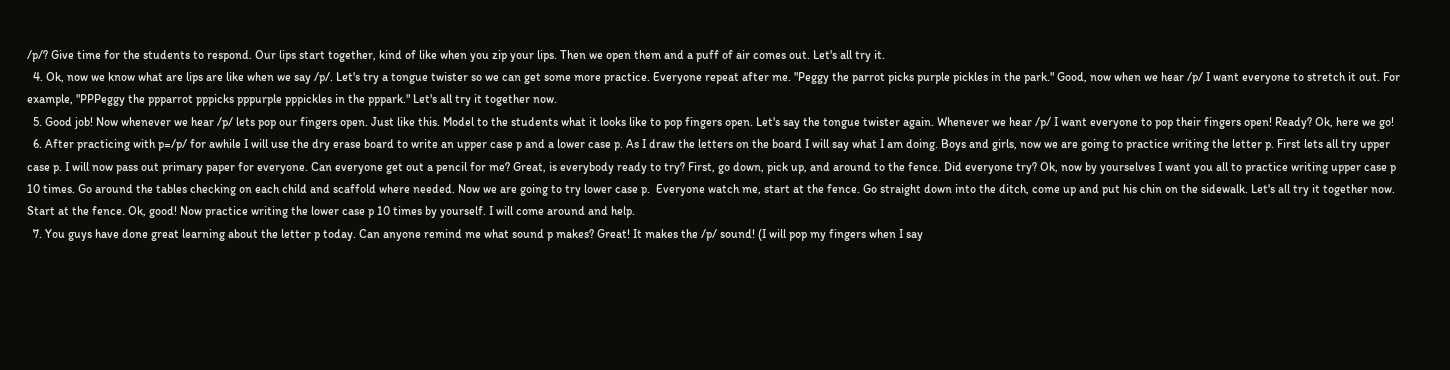/p/? Give time for the students to respond. Our lips start together, kind of like when you zip your lips. Then we open them and a puff of air comes out. Let's all try it.
  4. Ok, now we know what are lips are like when we say /p/. Let's try a tongue twister so we can get some more practice. Everyone repeat after me. "Peggy the parrot picks purple pickles in the park." Good, now when we hear /p/ I want everyone to stretch it out. For example, "PPPeggy the ppparrot pppicks pppurple pppickles in the pppark." Let's all try it together now.
  5. Good job! Now whenever we hear /p/ lets pop our fingers open. Just like this. Model to the students what it looks like to pop fingers open. Let's say the tongue twister again. Whenever we hear /p/ I want everyone to pop their fingers open! Ready? Ok, here we go!
  6. After practicing with p=/p/ for awhile I will use the dry erase board to write an upper case p and a lower case p. As I draw the letters on the board I will say what I am doing. Boys and girls, now we are going to practice writing the letter p. First lets all try upper case p. I will now pass out primary paper for everyone. Can everyone get out a pencil for me? Great, is everybody ready to try? First, go down, pick up, and around to the fence. Did everyone try? Ok, now by yourselves I want you all to practice writing upper case p 10 times. Go around the tables checking on each child and scaffold where needed. Now we are going to try lower case p.  Everyone watch me, start at the fence. Go straight down into the ditch, come up and put his chin on the sidewalk. Let's all try it together now. Start at the fence. Ok, good! Now practice writing the lower case p 10 times by yourself. I will come around and help.
  7. You guys have done great learning about the letter p today. Can anyone remind me what sound p makes? Great! It makes the /p/ sound! (I will pop my fingers when I say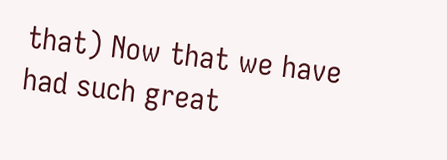that) Now that we have had such great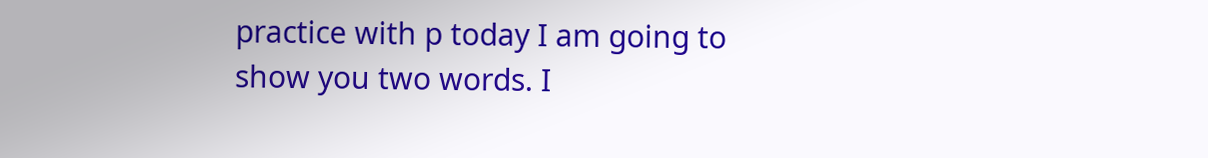practice with p today I am going to show you two words. I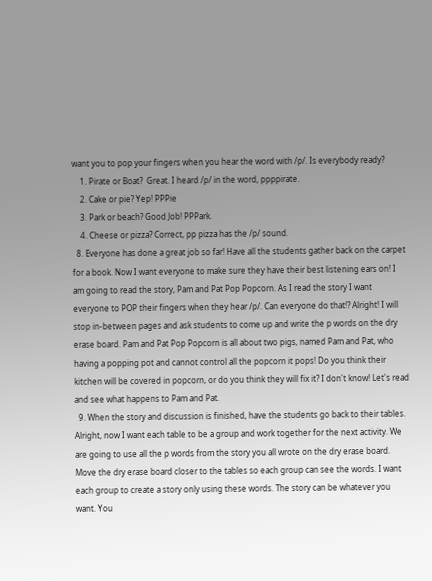want you to pop your fingers when you hear the word with /p/. Is everybody ready?
    1. Pirate or Boat?  Great. I heard /p/ in the word, ppppirate.
    2. Cake or pie? Yep! PPPie
    3. Park or beach? Good Job! PPPark.
    4. Cheese or pizza? Correct, pp pizza has the /p/ sound.
  8. Everyone has done a great job so far! Have all the students gather back on the carpet for a book. Now I want everyone to make sure they have their best listening ears on! I am going to read the story, Pam and Pat Pop Popcorn. As I read the story I want everyone to POP their fingers when they hear /p/. Can everyone do that!? Alright! I will stop in-between pages and ask students to come up and write the p words on the dry erase board. Pam and Pat Pop Popcorn is all about two pigs, named Pam and Pat, who having a popping pot and cannot control all the popcorn it pops! Do you think their kitchen will be covered in popcorn, or do you think they will fix it? I don't know! Let's read and see what happens to Pam and Pat.
  9. When the story and discussion is finished, have the students go back to their tables. Alright, now I want each table to be a group and work together for the next activity. We are going to use all the p words from the story you all wrote on the dry erase board. Move the dry erase board closer to the tables so each group can see the words. I want each group to create a story only using these words. The story can be whatever you want. You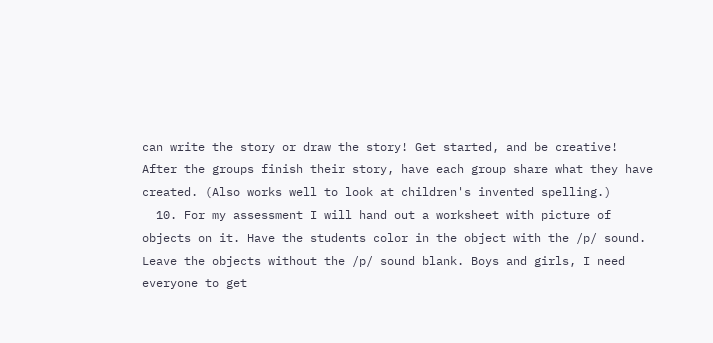can write the story or draw the story! Get started, and be creative! After the groups finish their story, have each group share what they have created. (Also works well to look at children's invented spelling.)
  10. For my assessment I will hand out a worksheet with picture of objects on it. Have the students color in the object with the /p/ sound. Leave the objects without the /p/ sound blank. Boys and girls, I need everyone to get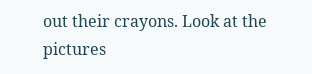out their crayons. Look at the pictures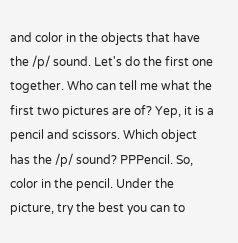and color in the objects that have the /p/ sound. Let's do the first one together. Who can tell me what the first two pictures are of? Yep, it is a pencil and scissors. Which object has the /p/ sound? PPPencil. So, color in the pencil. Under the picture, try the best you can to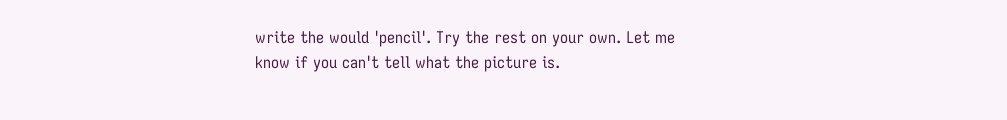write the would 'pencil'. Try the rest on your own. Let me know if you can't tell what the picture is.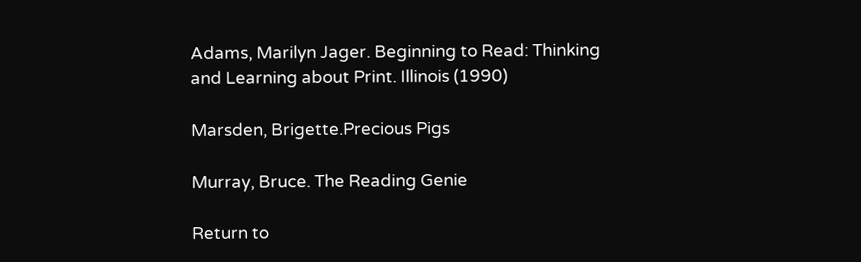Adams, Marilyn Jager. Beginning to Read: Thinking and Learning about Print. Illinois (1990)

Marsden, Brigette.Precious Pigs

Murray, Bruce. The Reading Genie

Return to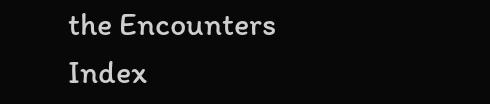the Encounters Index